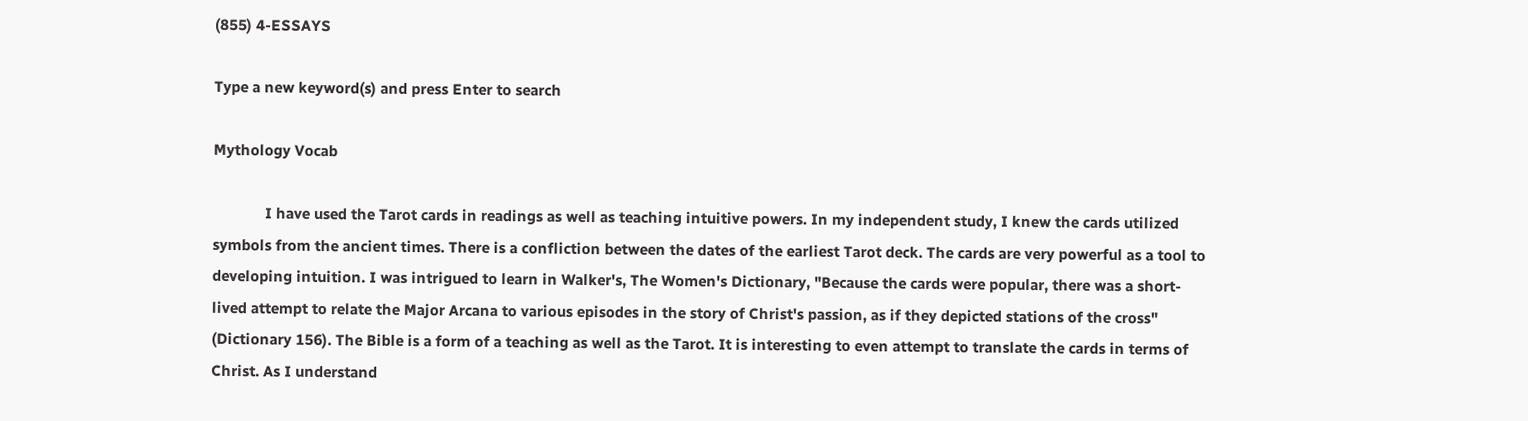(855) 4-ESSAYS

Type a new keyword(s) and press Enter to search

Mythology Vocab

             I have used the Tarot cards in readings as well as teaching intuitive powers. In my independent study, I knew the cards utilized symbols from the ancient times. There is a confliction between the dates of the earliest Tarot deck. The cards are very powerful as a tool to developing intuition. I was intrigued to learn in Walker's, The Women's Dictionary, "Because the cards were popular, there was a short-lived attempt to relate the Major Arcana to various episodes in the story of Christ's passion, as if they depicted stations of the cross" (Dictionary 156). The Bible is a form of a teaching as well as the Tarot. It is interesting to even attempt to translate the cards in terms of Christ. As I understand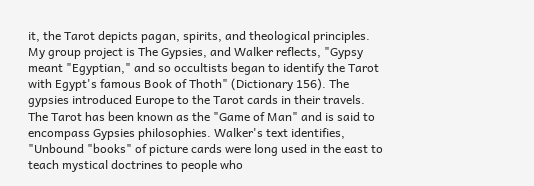it, the Tarot depicts pagan, spirits, and theological principles. My group project is The Gypsies, and Walker reflects, "Gypsy meant "Egyptian," and so occultists began to identify the Tarot with Egypt's famous Book of Thoth" (Dictionary 156). The gypsies introduced Europe to the Tarot cards in their travels. The Tarot has been known as the "Game of Man" and is said to encompass Gypsies philosophies. Walker's text identifies, "Unbound "books" of picture cards were long used in the east to teach mystical doctrines to people who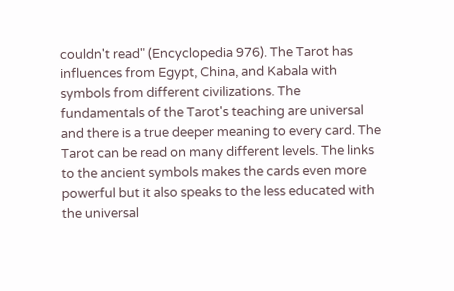couldn't read" (Encyclopedia 976). The Tarot has influences from Egypt, China, and Kabala with symbols from different civilizations. The fundamentals of the Tarot's teaching are universal and there is a true deeper meaning to every card. The Tarot can be read on many different levels. The links to the ancient symbols makes the cards even more powerful but it also speaks to the less educated with the universal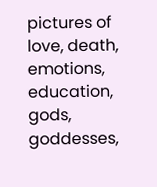pictures of love, death, emotions, education, gods, goddesses,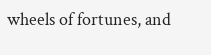wheels of fortunes, and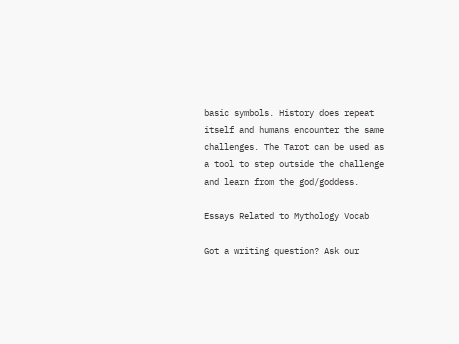basic symbols. History does repeat itself and humans encounter the same challenges. The Tarot can be used as a tool to step outside the challenge and learn from the god/goddess.

Essays Related to Mythology Vocab

Got a writing question? Ask our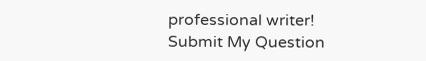professional writer!
Submit My Question